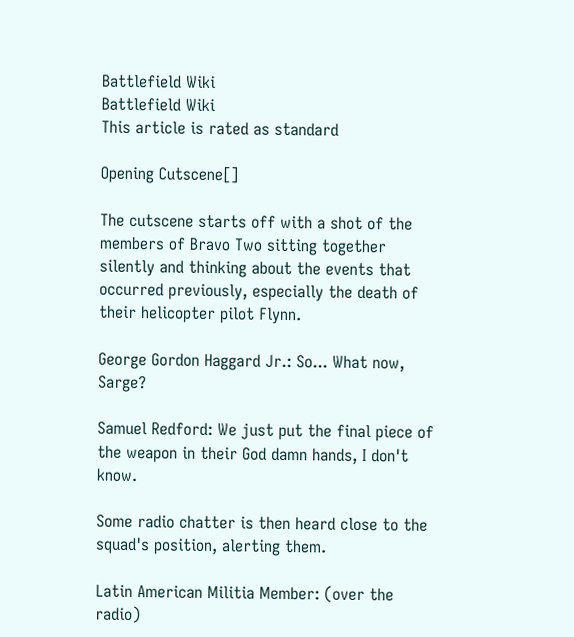Battlefield Wiki
Battlefield Wiki
This article is rated as standard

Opening Cutscene[]

The cutscene starts off with a shot of the members of Bravo Two sitting together silently and thinking about the events that occurred previously, especially the death of their helicopter pilot Flynn.

George Gordon Haggard Jr.: So... What now, Sarge?

Samuel Redford: We just put the final piece of the weapon in their God damn hands, I don't know.

Some radio chatter is then heard close to the squad's position, alerting them.

Latin American Militia Member: (over the radio)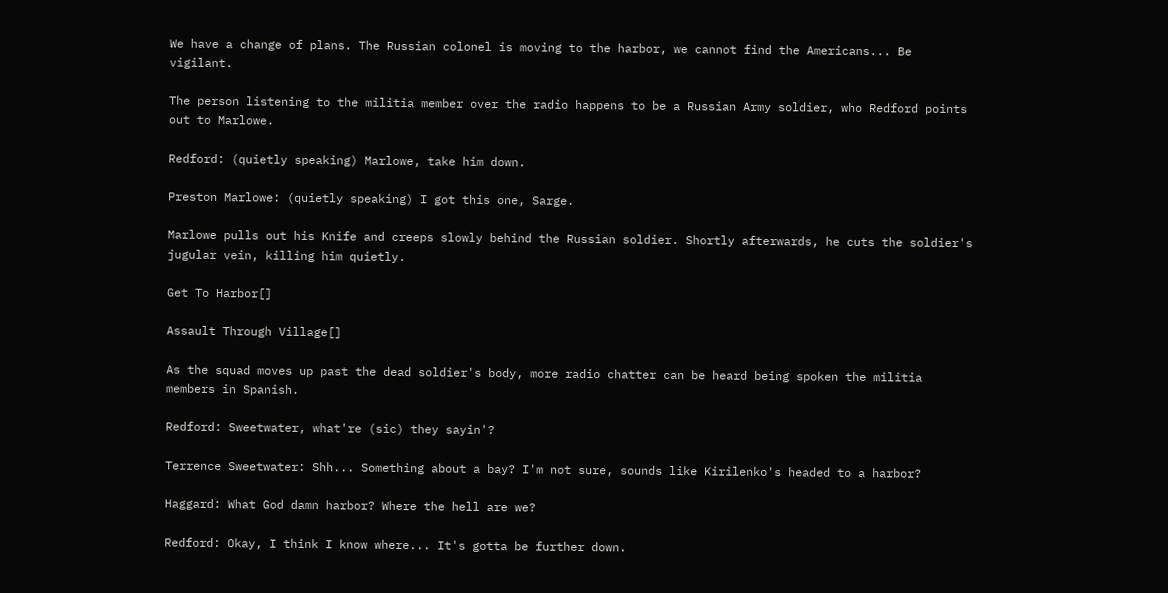We have a change of plans. The Russian colonel is moving to the harbor, we cannot find the Americans... Be vigilant.

The person listening to the militia member over the radio happens to be a Russian Army soldier, who Redford points out to Marlowe.

Redford: (quietly speaking) Marlowe, take him down.

Preston Marlowe: (quietly speaking) I got this one, Sarge.

Marlowe pulls out his Knife and creeps slowly behind the Russian soldier. Shortly afterwards, he cuts the soldier's jugular vein, killing him quietly.

Get To Harbor[]

Assault Through Village[]

As the squad moves up past the dead soldier's body, more radio chatter can be heard being spoken the militia members in Spanish.

Redford: Sweetwater, what're (sic) they sayin'?

Terrence Sweetwater: Shh... Something about a bay? I'm not sure, sounds like Kirilenko's headed to a harbor?

Haggard: What God damn harbor? Where the hell are we?

Redford: Okay, I think I know where... It's gotta be further down.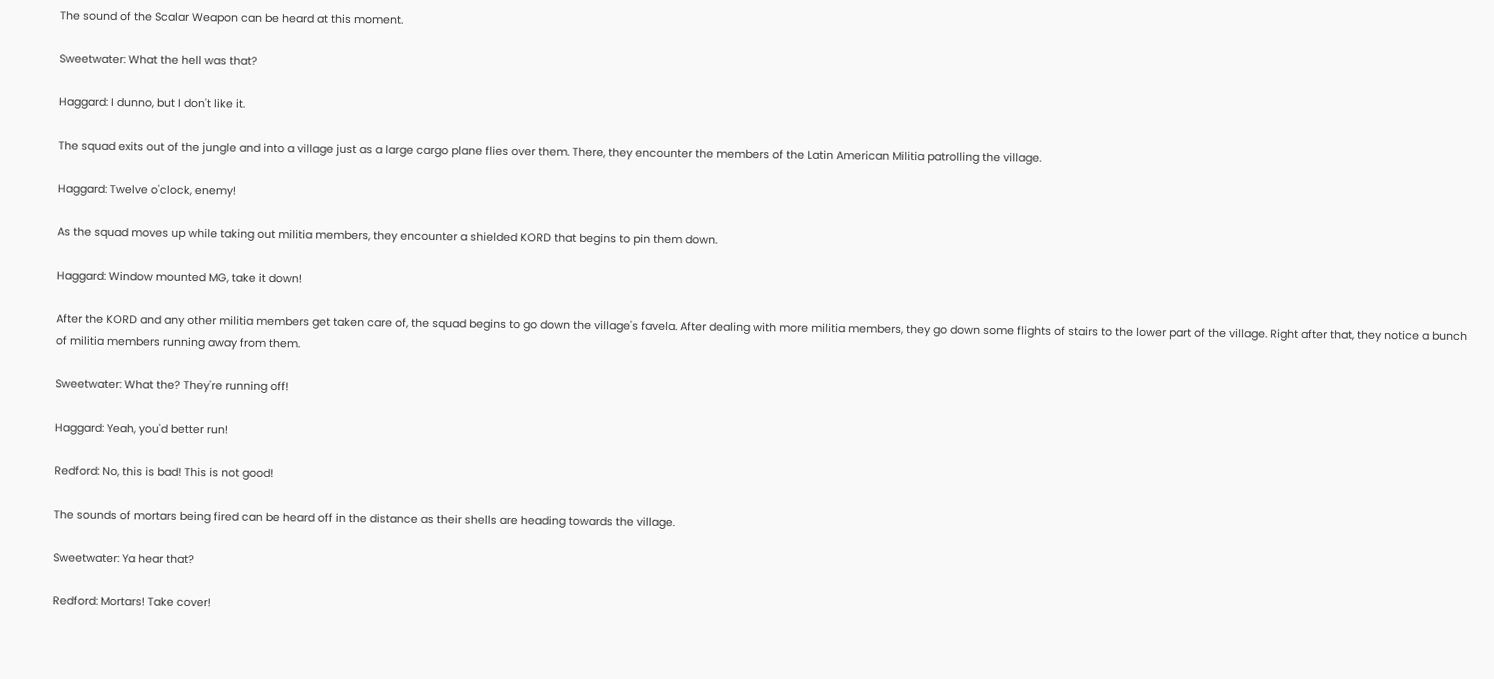The sound of the Scalar Weapon can be heard at this moment.

Sweetwater: What the hell was that?

Haggard: I dunno, but I don't like it.

The squad exits out of the jungle and into a village just as a large cargo plane flies over them. There, they encounter the members of the Latin American Militia patrolling the village.

Haggard: Twelve o'clock, enemy!

As the squad moves up while taking out militia members, they encounter a shielded KORD that begins to pin them down.

Haggard: Window mounted MG, take it down!

After the KORD and any other militia members get taken care of, the squad begins to go down the village's favela. After dealing with more militia members, they go down some flights of stairs to the lower part of the village. Right after that, they notice a bunch of militia members running away from them.

Sweetwater: What the? They're running off!

Haggard: Yeah, you'd better run!

Redford: No, this is bad! This is not good!

The sounds of mortars being fired can be heard off in the distance as their shells are heading towards the village.

Sweetwater: Ya hear that?

Redford: Mortars! Take cover!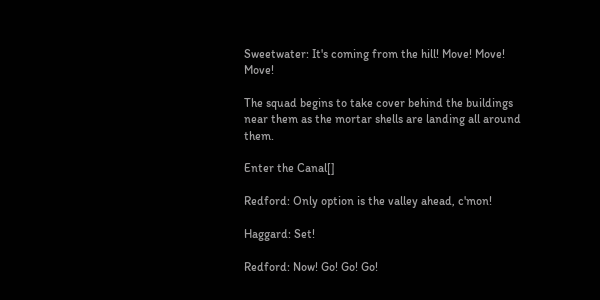Sweetwater: It's coming from the hill! Move! Move! Move!

The squad begins to take cover behind the buildings near them as the mortar shells are landing all around them.

Enter the Canal[]

Redford: Only option is the valley ahead, c'mon!

Haggard: Set!

Redford: Now! Go! Go! Go!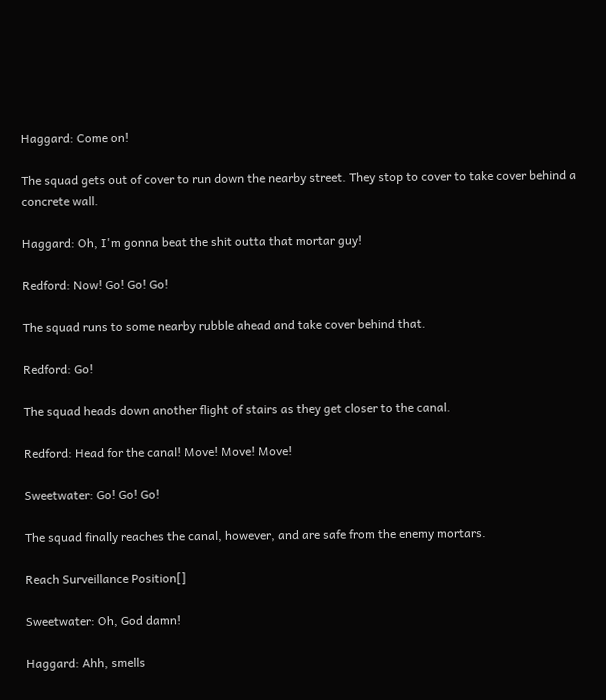Haggard: Come on!

The squad gets out of cover to run down the nearby street. They stop to cover to take cover behind a concrete wall.

Haggard: Oh, I'm gonna beat the shit outta that mortar guy!

Redford: Now! Go! Go! Go!

The squad runs to some nearby rubble ahead and take cover behind that.

Redford: Go!

The squad heads down another flight of stairs as they get closer to the canal.

Redford: Head for the canal! Move! Move! Move!

Sweetwater: Go! Go! Go!

The squad finally reaches the canal, however, and are safe from the enemy mortars.

Reach Surveillance Position[]

Sweetwater: Oh, God damn!

Haggard: Ahh, smells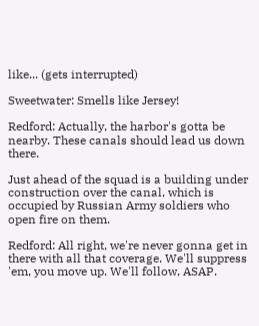like... (gets interrupted)

Sweetwater: Smells like Jersey!

Redford: Actually, the harbor's gotta be nearby. These canals should lead us down there.

Just ahead of the squad is a building under construction over the canal, which is occupied by Russian Army soldiers who open fire on them.

Redford: All right, we're never gonna get in there with all that coverage. We'll suppress 'em, you move up. We'll follow, ASAP.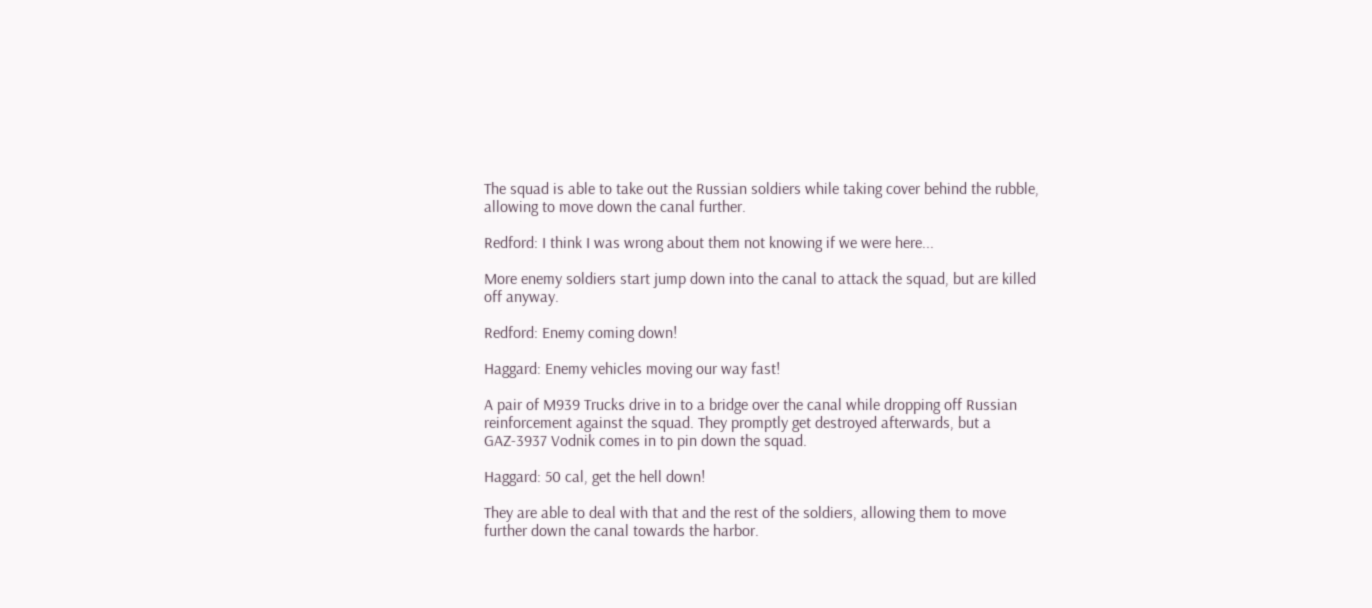The squad is able to take out the Russian soldiers while taking cover behind the rubble, allowing to move down the canal further.

Redford: I think I was wrong about them not knowing if we were here...

More enemy soldiers start jump down into the canal to attack the squad, but are killed off anyway.

Redford: Enemy coming down!

Haggard: Enemy vehicles moving our way fast!

A pair of M939 Trucks drive in to a bridge over the canal while dropping off Russian reinforcement against the squad. They promptly get destroyed afterwards, but a GAZ-3937 Vodnik comes in to pin down the squad.

Haggard: 50 cal, get the hell down!

They are able to deal with that and the rest of the soldiers, allowing them to move further down the canal towards the harbor.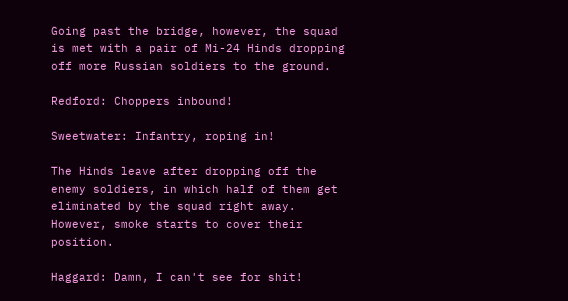Going past the bridge, however, the squad is met with a pair of Mi-24 Hinds dropping off more Russian soldiers to the ground.

Redford: Choppers inbound!

Sweetwater: Infantry, roping in!

The Hinds leave after dropping off the enemy soldiers, in which half of them get eliminated by the squad right away. However, smoke starts to cover their position.

Haggard: Damn, I can't see for shit!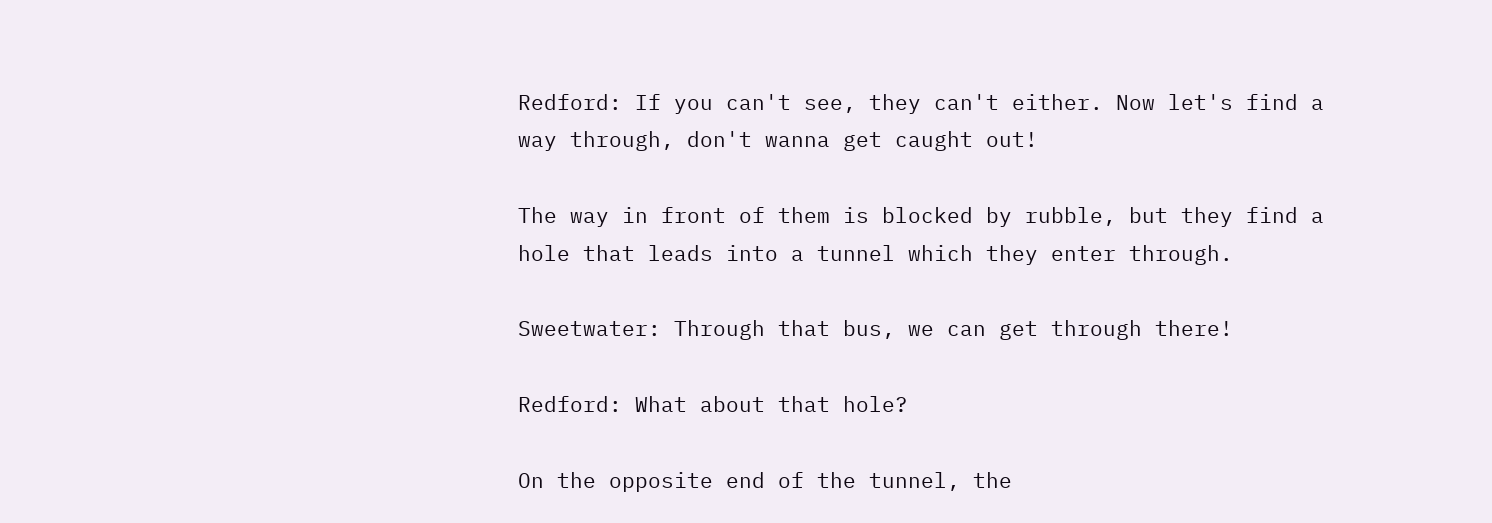Redford: If you can't see, they can't either. Now let's find a way through, don't wanna get caught out!

The way in front of them is blocked by rubble, but they find a hole that leads into a tunnel which they enter through.

Sweetwater: Through that bus, we can get through there!

Redford: What about that hole?

On the opposite end of the tunnel, the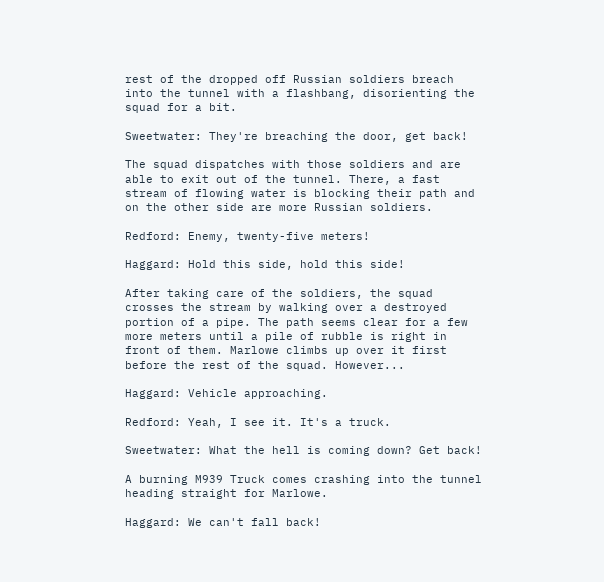rest of the dropped off Russian soldiers breach into the tunnel with a flashbang, disorienting the squad for a bit.

Sweetwater: They're breaching the door, get back!

The squad dispatches with those soldiers and are able to exit out of the tunnel. There, a fast stream of flowing water is blocking their path and on the other side are more Russian soldiers.

Redford: Enemy, twenty-five meters!

Haggard: Hold this side, hold this side!

After taking care of the soldiers, the squad crosses the stream by walking over a destroyed portion of a pipe. The path seems clear for a few more meters until a pile of rubble is right in front of them. Marlowe climbs up over it first before the rest of the squad. However...

Haggard: Vehicle approaching.

Redford: Yeah, I see it. It's a truck.

Sweetwater: What the hell is coming down? Get back!

A burning M939 Truck comes crashing into the tunnel heading straight for Marlowe.

Haggard: We can't fall back!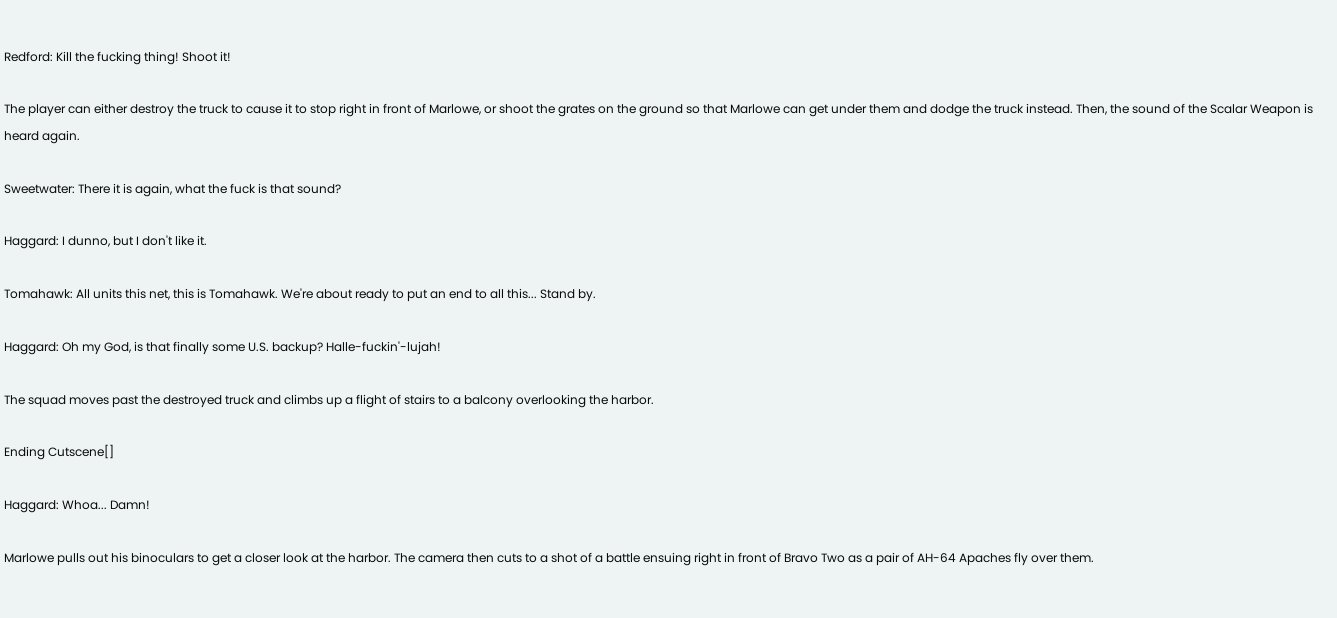Redford: Kill the fucking thing! Shoot it!

The player can either destroy the truck to cause it to stop right in front of Marlowe, or shoot the grates on the ground so that Marlowe can get under them and dodge the truck instead. Then, the sound of the Scalar Weapon is heard again.

Sweetwater: There it is again, what the fuck is that sound?

Haggard: I dunno, but I don't like it.

Tomahawk: All units this net, this is Tomahawk. We're about ready to put an end to all this... Stand by.

Haggard: Oh my God, is that finally some U.S. backup? Halle-fuckin'-lujah!

The squad moves past the destroyed truck and climbs up a flight of stairs to a balcony overlooking the harbor.

Ending Cutscene[]

Haggard: Whoa... Damn!

Marlowe pulls out his binoculars to get a closer look at the harbor. The camera then cuts to a shot of a battle ensuing right in front of Bravo Two as a pair of AH-64 Apaches fly over them.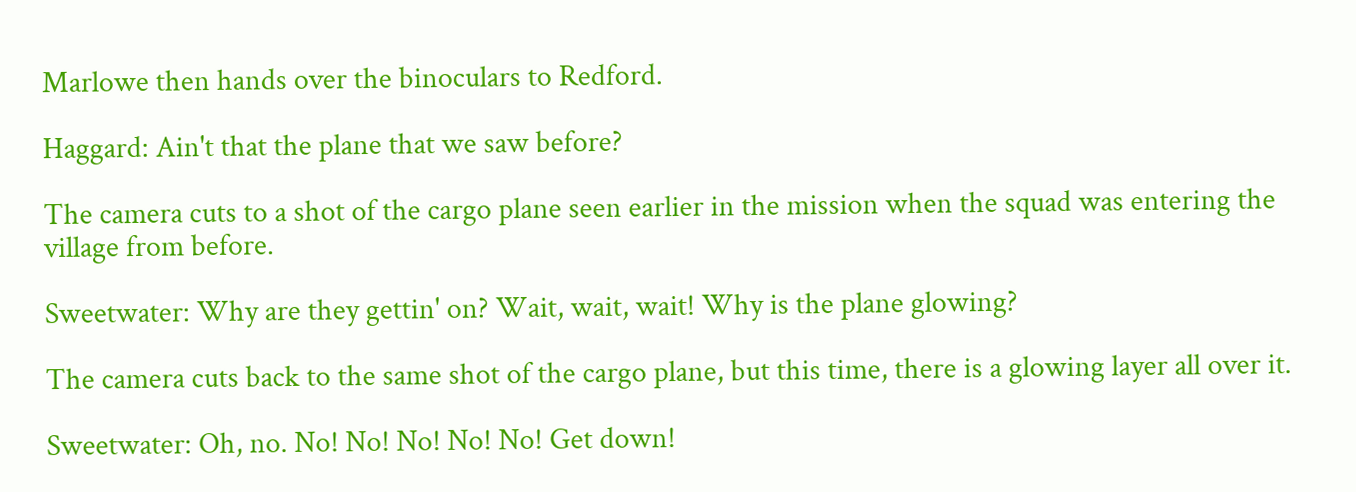Marlowe then hands over the binoculars to Redford.

Haggard: Ain't that the plane that we saw before?

The camera cuts to a shot of the cargo plane seen earlier in the mission when the squad was entering the village from before.

Sweetwater: Why are they gettin' on? Wait, wait, wait! Why is the plane glowing?

The camera cuts back to the same shot of the cargo plane, but this time, there is a glowing layer all over it.

Sweetwater: Oh, no. No! No! No! No! No! Get down!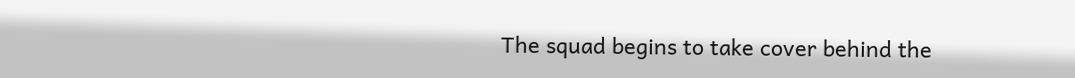The squad begins to take cover behind the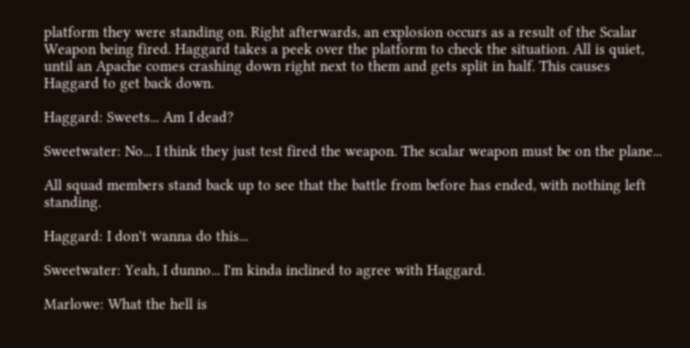platform they were standing on. Right afterwards, an explosion occurs as a result of the Scalar Weapon being fired. Haggard takes a peek over the platform to check the situation. All is quiet, until an Apache comes crashing down right next to them and gets split in half. This causes Haggard to get back down.

Haggard: Sweets... Am I dead?

Sweetwater: No... I think they just test fired the weapon. The scalar weapon must be on the plane...

All squad members stand back up to see that the battle from before has ended, with nothing left standing.

Haggard: I don't wanna do this...

Sweetwater: Yeah, I dunno... I'm kinda inclined to agree with Haggard.

Marlowe: What the hell is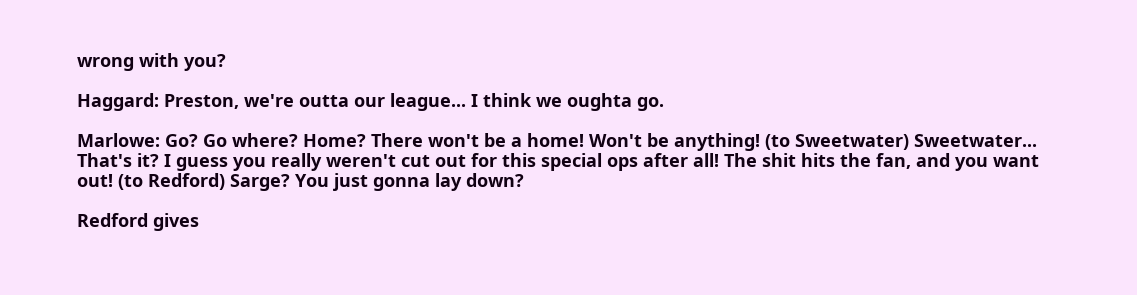wrong with you?

Haggard: Preston, we're outta our league... I think we oughta go.

Marlowe: Go? Go where? Home? There won't be a home! Won't be anything! (to Sweetwater) Sweetwater... That's it? I guess you really weren't cut out for this special ops after all! The shit hits the fan, and you want out! (to Redford) Sarge? You just gonna lay down?

Redford gives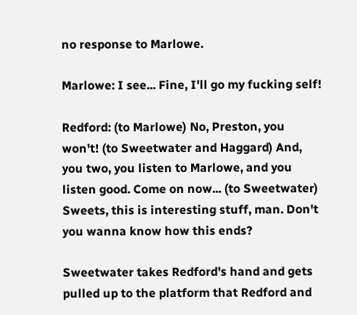no response to Marlowe.

Marlowe: I see... Fine, I'll go my fucking self!

Redford: (to Marlowe) No, Preston, you won't! (to Sweetwater and Haggard) And, you two, you listen to Marlowe, and you listen good. Come on now... (to Sweetwater) Sweets, this is interesting stuff, man. Don't you wanna know how this ends?

Sweetwater takes Redford's hand and gets pulled up to the platform that Redford and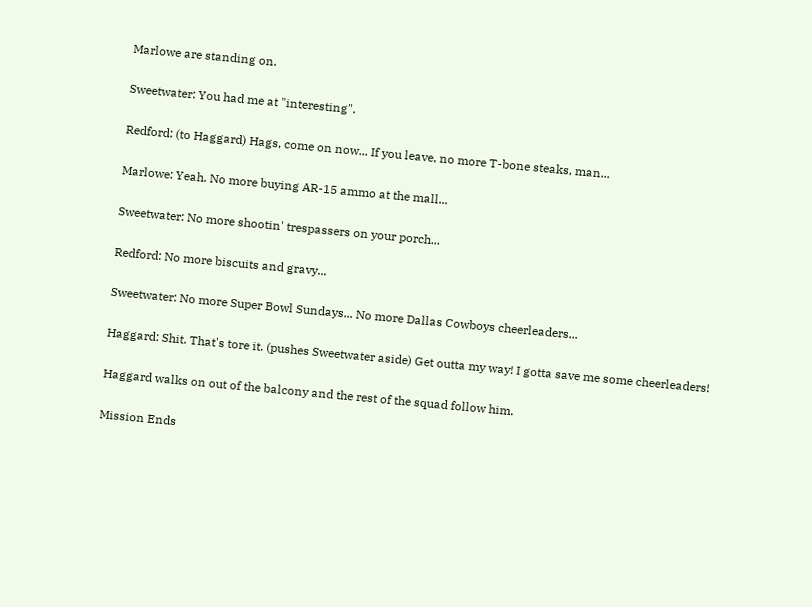Marlowe are standing on.

Sweetwater: You had me at "interesting".

Redford: (to Haggard) Hags, come on now... If you leave, no more T-bone steaks, man...

Marlowe: Yeah. No more buying AR-15 ammo at the mall...

Sweetwater: No more shootin' trespassers on your porch...

Redford: No more biscuits and gravy...

Sweetwater: No more Super Bowl Sundays... No more Dallas Cowboys cheerleaders...

Haggard: Shit. That's tore it. (pushes Sweetwater aside) Get outta my way! I gotta save me some cheerleaders!

Haggard walks on out of the balcony and the rest of the squad follow him.

Mission Ends